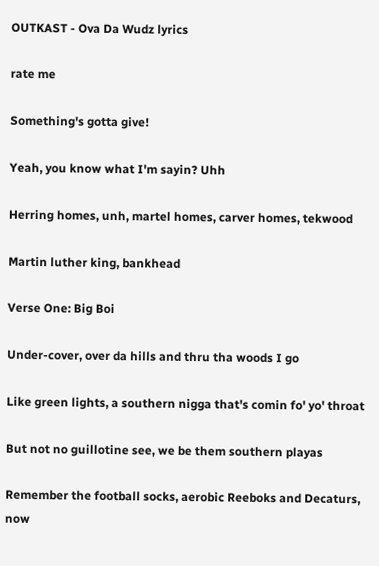OUTKAST - Ova Da Wudz lyrics

rate me

Something's gotta give!

Yeah, you know what I'm sayin? Uhh

Herring homes, unh, martel homes, carver homes, tekwood

Martin luther king, bankhead

Verse One: Big Boi

Under-cover, over da hills and thru tha woods I go

Like green lights, a southern nigga that's comin fo' yo' throat

But not no guillotine see, we be them southern playas

Remember the football socks, aerobic Reeboks and Decaturs, now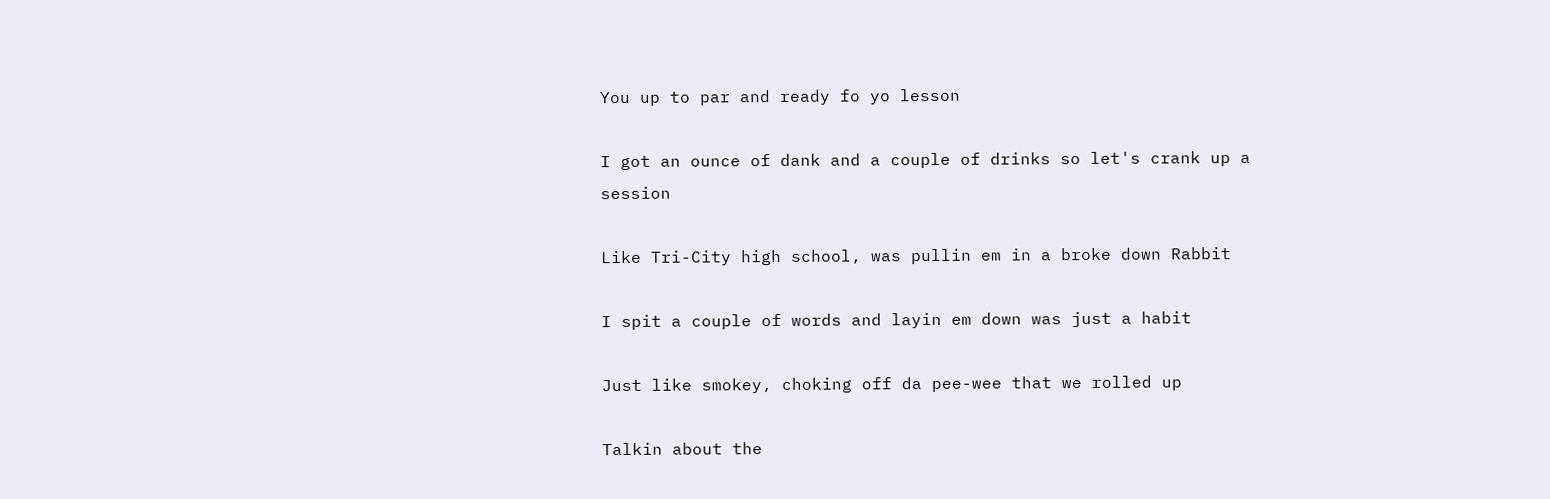You up to par and ready fo yo lesson

I got an ounce of dank and a couple of drinks so let's crank up a session

Like Tri-City high school, was pullin em in a broke down Rabbit

I spit a couple of words and layin em down was just a habit

Just like smokey, choking off da pee-wee that we rolled up

Talkin about the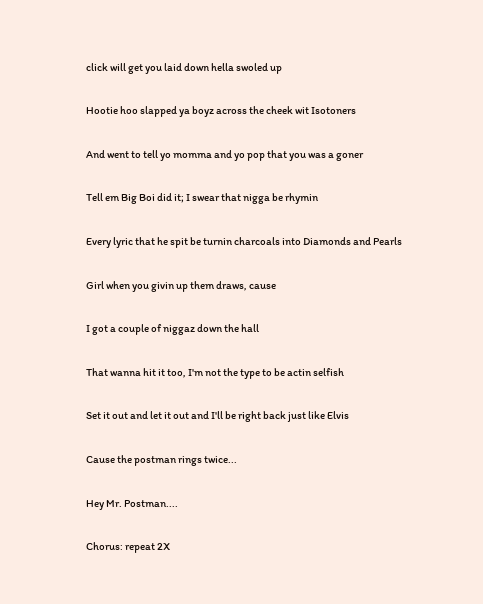click will get you laid down hella swoled up

Hootie hoo slapped ya boyz across the cheek wit Isotoners

And went to tell yo momma and yo pop that you was a goner

Tell em Big Boi did it; I swear that nigga be rhymin

Every lyric that he spit be turnin charcoals into Diamonds and Pearls

Girl when you givin up them draws, cause

I got a couple of niggaz down the hall

That wanna hit it too, I'm not the type to be actin selfish

Set it out and let it out and I'll be right back just like Elvis

Cause the postman rings twice...

Hey Mr. Postman....

Chorus: repeat 2X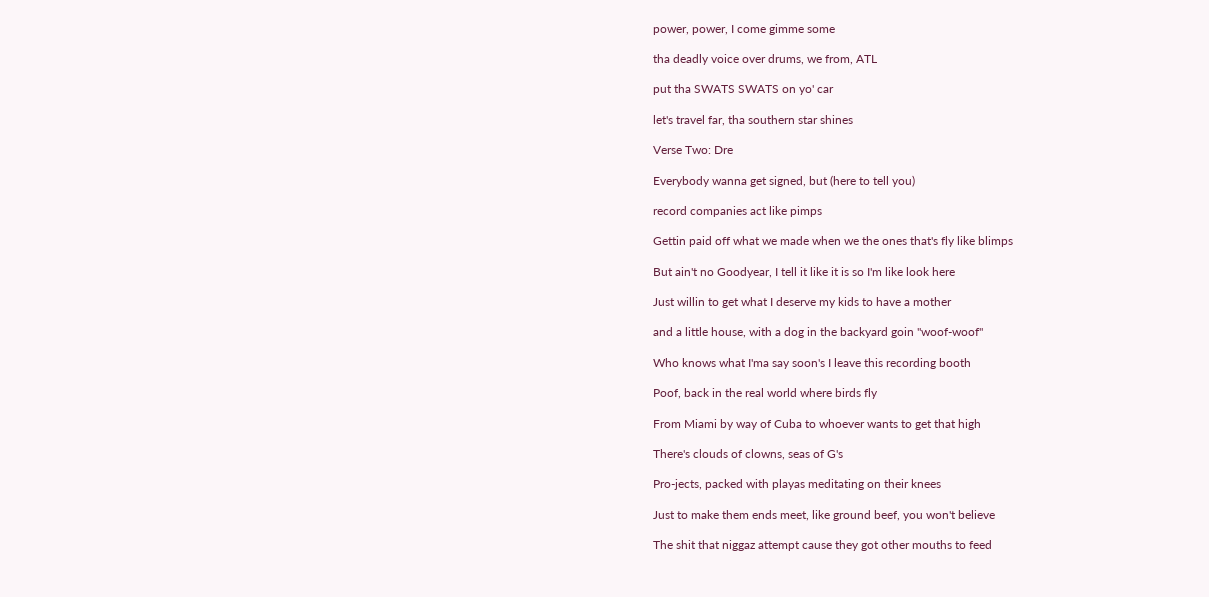power, power, I come gimme some

tha deadly voice over drums, we from, ATL

put tha SWATS SWATS on yo' car

let's travel far, tha southern star shines

Verse Two: Dre

Everybody wanna get signed, but (here to tell you)

record companies act like pimps

Gettin paid off what we made when we the ones that's fly like blimps

But ain't no Goodyear, I tell it like it is so I'm like look here

Just willin to get what I deserve my kids to have a mother

and a little house, with a dog in the backyard goin "woof-woof"

Who knows what I'ma say soon's I leave this recording booth

Poof, back in the real world where birds fly

From Miami by way of Cuba to whoever wants to get that high

There's clouds of clowns, seas of G's

Pro-jects, packed with playas meditating on their knees

Just to make them ends meet, like ground beef, you won't believe

The shit that niggaz attempt cause they got other mouths to feed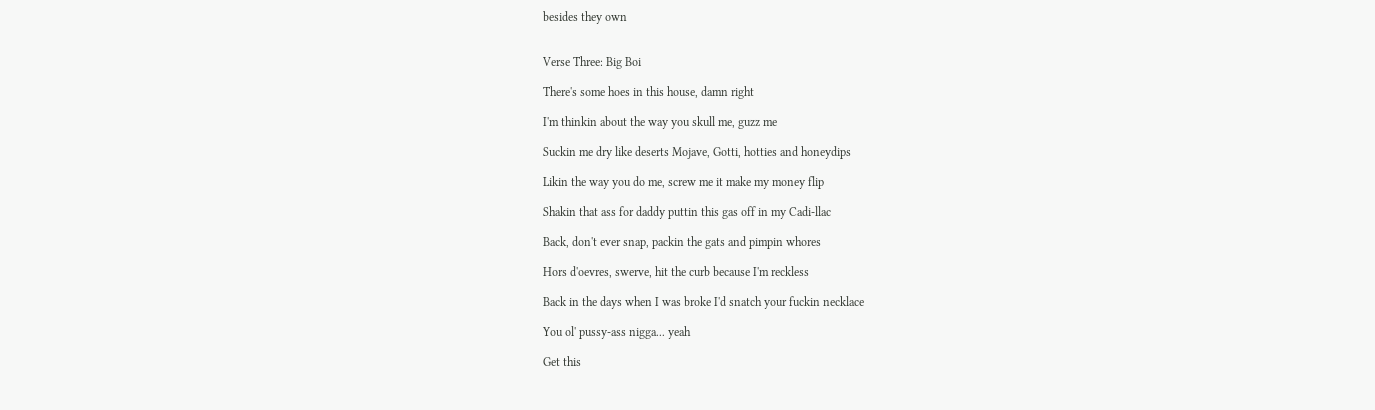besides they own


Verse Three: Big Boi

There's some hoes in this house, damn right

I'm thinkin about the way you skull me, guzz me

Suckin me dry like deserts Mojave, Gotti, hotties and honeydips

Likin the way you do me, screw me it make my money flip

Shakin that ass for daddy puttin this gas off in my Cadi-llac

Back, don't ever snap, packin the gats and pimpin whores

Hors d'oevres, swerve, hit the curb because I'm reckless

Back in the days when I was broke I'd snatch your fuckin necklace

You ol' pussy-ass nigga... yeah

Get this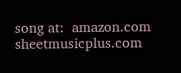song at:  amazon.com  sheetmusicplus.com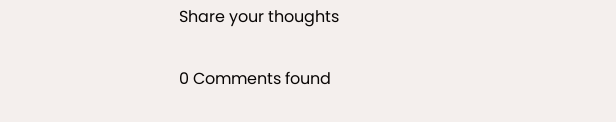Share your thoughts

0 Comments found